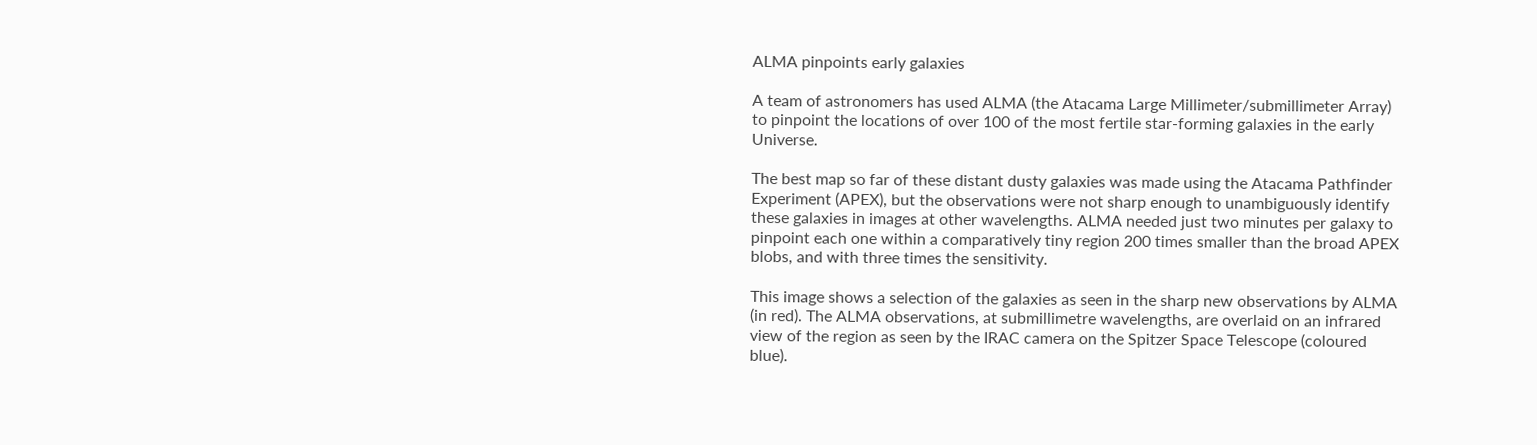ALMA pinpoints early galaxies

A team of astronomers has used ALMA (the Atacama Large Millimeter/submillimeter Array) to pinpoint the locations of over 100 of the most fertile star-forming galaxies in the early Universe.

The best map so far of these distant dusty galaxies was made using the Atacama Pathfinder Experiment (APEX), but the observations were not sharp enough to unambiguously identify these galaxies in images at other wavelengths. ALMA needed just two minutes per galaxy to pinpoint each one within a comparatively tiny region 200 times smaller than the broad APEX blobs, and with three times the sensitivity.

This image shows a selection of the galaxies as seen in the sharp new observations by ALMA (in red). The ALMA observations, at submillimetre wavelengths, are overlaid on an infrared view of the region as seen by the IRAC camera on the Spitzer Space Telescope (coloured blue).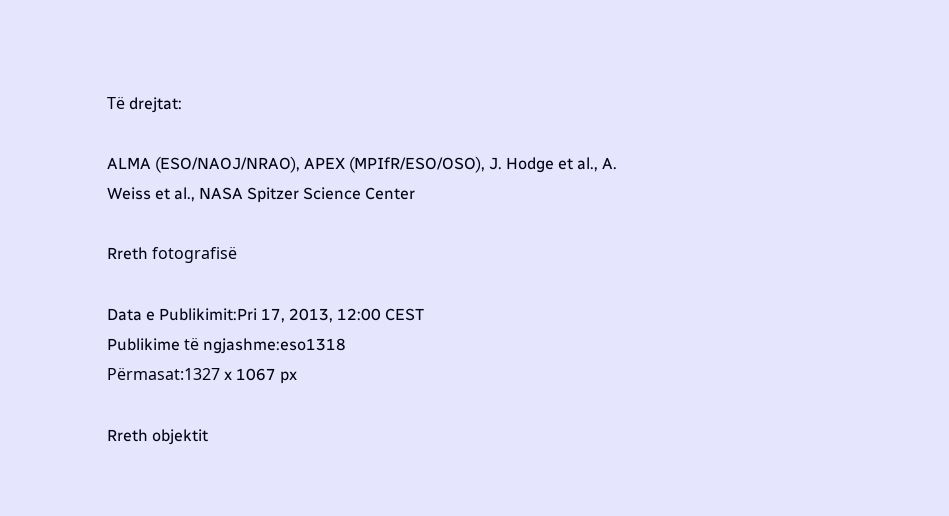Të drejtat:

ALMA (ESO/NAOJ/NRAO), APEX (MPIfR/ESO/OSO), J. Hodge et al., A. Weiss et al., NASA Spitzer Science Center

Rreth fotografisë

Data e Publikimit:Pri 17, 2013, 12:00 CEST
Publikime të ngjashme:eso1318
Përmasat:1327 x 1067 px

Rreth objektit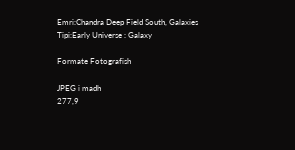Emri:Chandra Deep Field South, Galaxies
Tipi:Early Universe : Galaxy

Formate Fotografish

JPEG i madh
277,9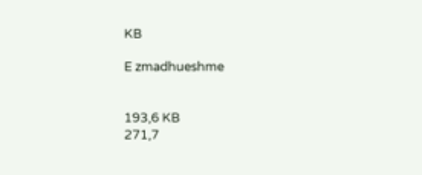KB

E zmadhueshme


193,6 KB
271,7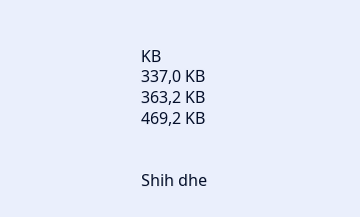KB
337,0 KB
363,2 KB
469,2 KB


Shih dhe